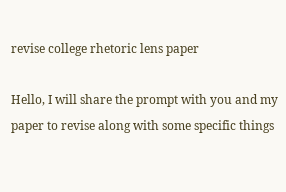revise college rhetoric lens paper

Hello, I will share the prompt with you and my paper to revise along with some specific things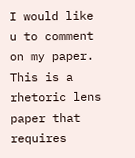I would like u to comment on my paper. This is a rhetoric lens paper that requires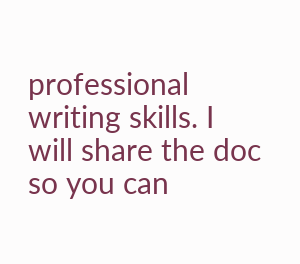professional writing skills. I will share the doc so you can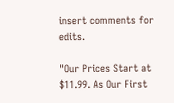insert comments for edits.

"Our Prices Start at $11.99. As Our First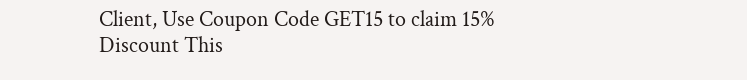Client, Use Coupon Code GET15 to claim 15% Discount This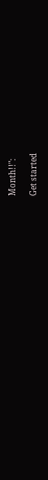Month!!":

Get started